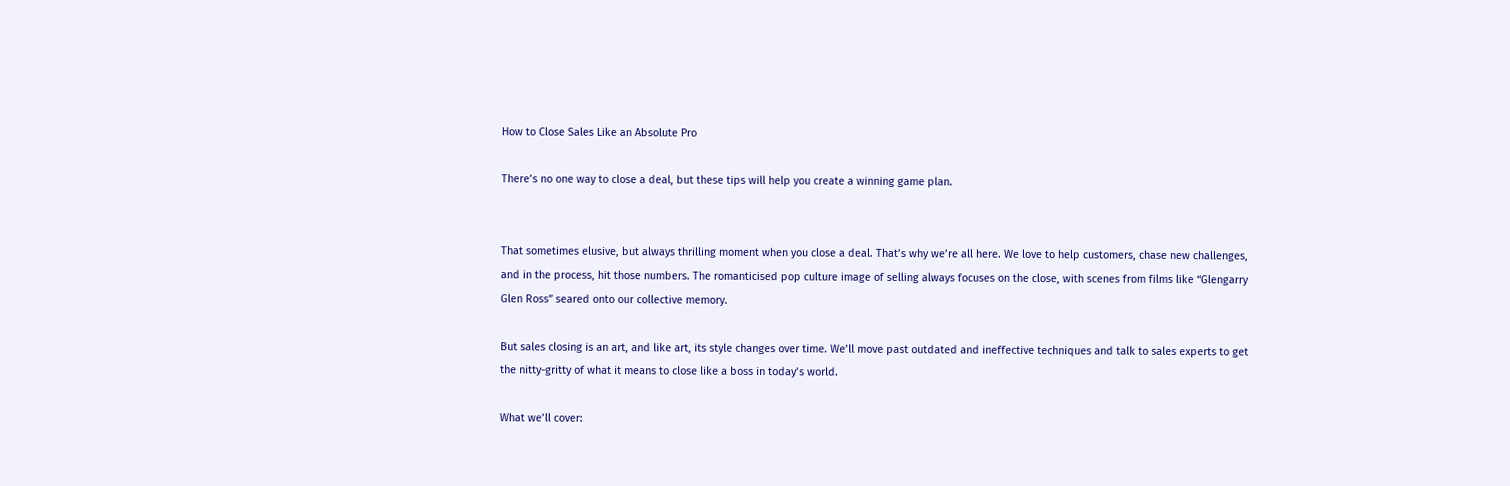How to Close Sales Like an Absolute Pro

There’s no one way to close a deal, but these tips will help you create a winning game plan.


That sometimes elusive, but always thrilling moment when you close a deal. That’s why we’re all here. We love to help customers, chase new challenges, and in the process, hit those numbers. The romanticised pop culture image of selling always focuses on the close, with scenes from films like “Glengarry Glen Ross” seared onto our collective memory.

But sales closing is an art, and like art, its style changes over time. We’ll move past outdated and ineffective techniques and talk to sales experts to get the nitty-gritty of what it means to close like a boss in today’s world.

What we’ll cover: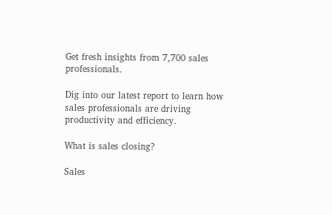Get fresh insights from 7,700 sales professionals.

Dig into our latest report to learn how sales professionals are driving productivity and efficiency.

What is sales closing?

Sales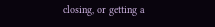closing, or getting a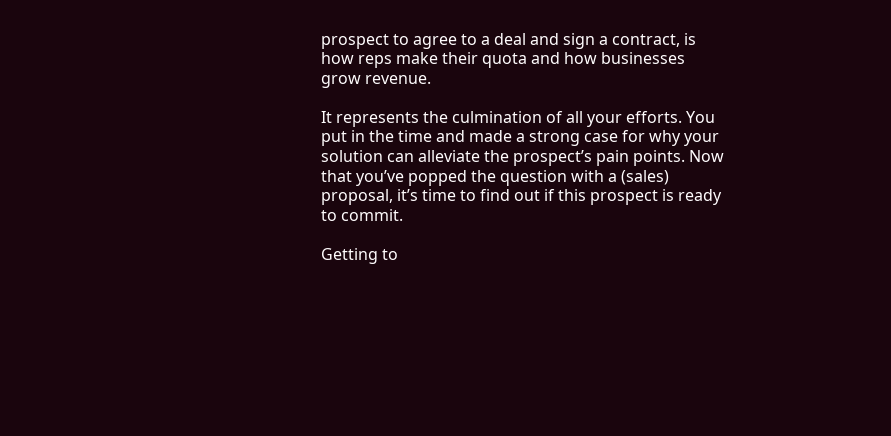prospect to agree to a deal and sign a contract, is how reps make their quota and how businesses grow revenue.

It represents the culmination of all your efforts. You put in the time and made a strong case for why your solution can alleviate the prospect’s pain points. Now that you’ve popped the question with a (sales) proposal, it’s time to find out if this prospect is ready to commit.

Getting to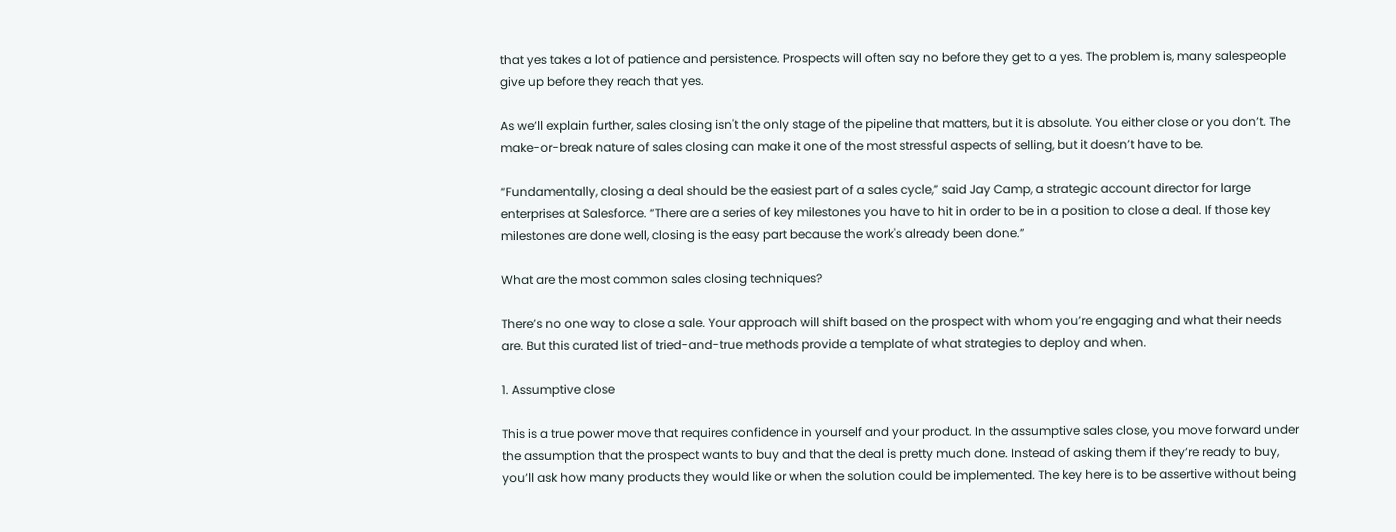that yes takes a lot of patience and persistence. Prospects will often say no before they get to a yes. The problem is, many salespeople give up before they reach that yes.

As we’ll explain further, sales closing isn't the only stage of the pipeline that matters, but it is absolute. You either close or you don’t. The make-or-break nature of sales closing can make it one of the most stressful aspects of selling, but it doesn’t have to be.

“Fundamentally, closing a deal should be the easiest part of a sales cycle,” said Jay Camp, a strategic account director for large enterprises at Salesforce. “There are a series of key milestones you have to hit in order to be in a position to close a deal. If those key milestones are done well, closing is the easy part because the work's already been done.”

What are the most common sales closing techniques?

There’s no one way to close a sale. Your approach will shift based on the prospect with whom you’re engaging and what their needs are. But this curated list of tried-and-true methods provide a template of what strategies to deploy and when.

1. Assumptive close

This is a true power move that requires confidence in yourself and your product. In the assumptive sales close, you move forward under the assumption that the prospect wants to buy and that the deal is pretty much done. Instead of asking them if they’re ready to buy, you’ll ask how many products they would like or when the solution could be implemented. The key here is to be assertive without being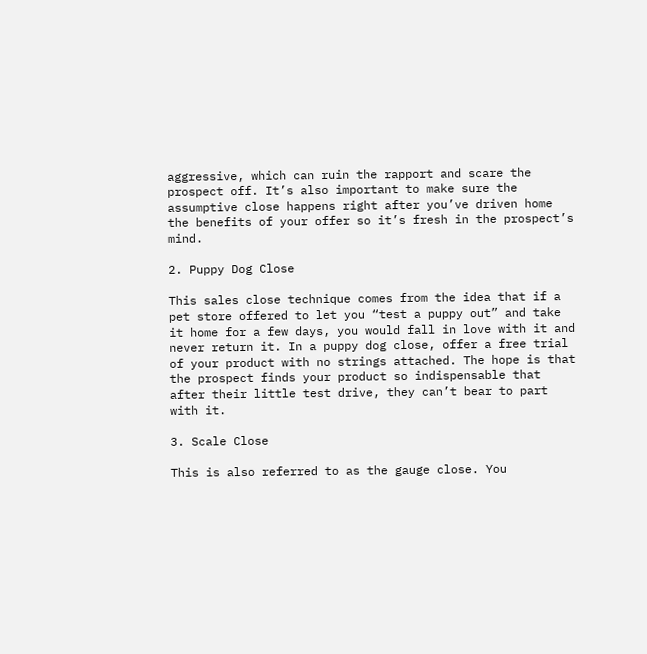aggressive, which can ruin the rapport and scare the prospect off. It’s also important to make sure the assumptive close happens right after you’ve driven home the benefits of your offer so it’s fresh in the prospect’s mind.

2. Puppy Dog Close

This sales close technique comes from the idea that if a pet store offered to let you “test a puppy out” and take it home for a few days, you would fall in love with it and never return it. In a puppy dog close, offer a free trial of your product with no strings attached. The hope is that the prospect finds your product so indispensable that after their little test drive, they can’t bear to part with it.

3. Scale Close

This is also referred to as the gauge close. You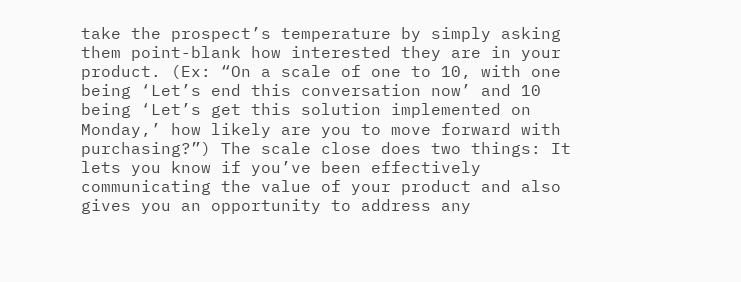take the prospect’s temperature by simply asking them point-blank how interested they are in your product. (Ex: “On a scale of one to 10, with one being ‘Let’s end this conversation now’ and 10 being ‘Let’s get this solution implemented on Monday,’ how likely are you to move forward with purchasing?”) The scale close does two things: It lets you know if you’ve been effectively communicating the value of your product and also gives you an opportunity to address any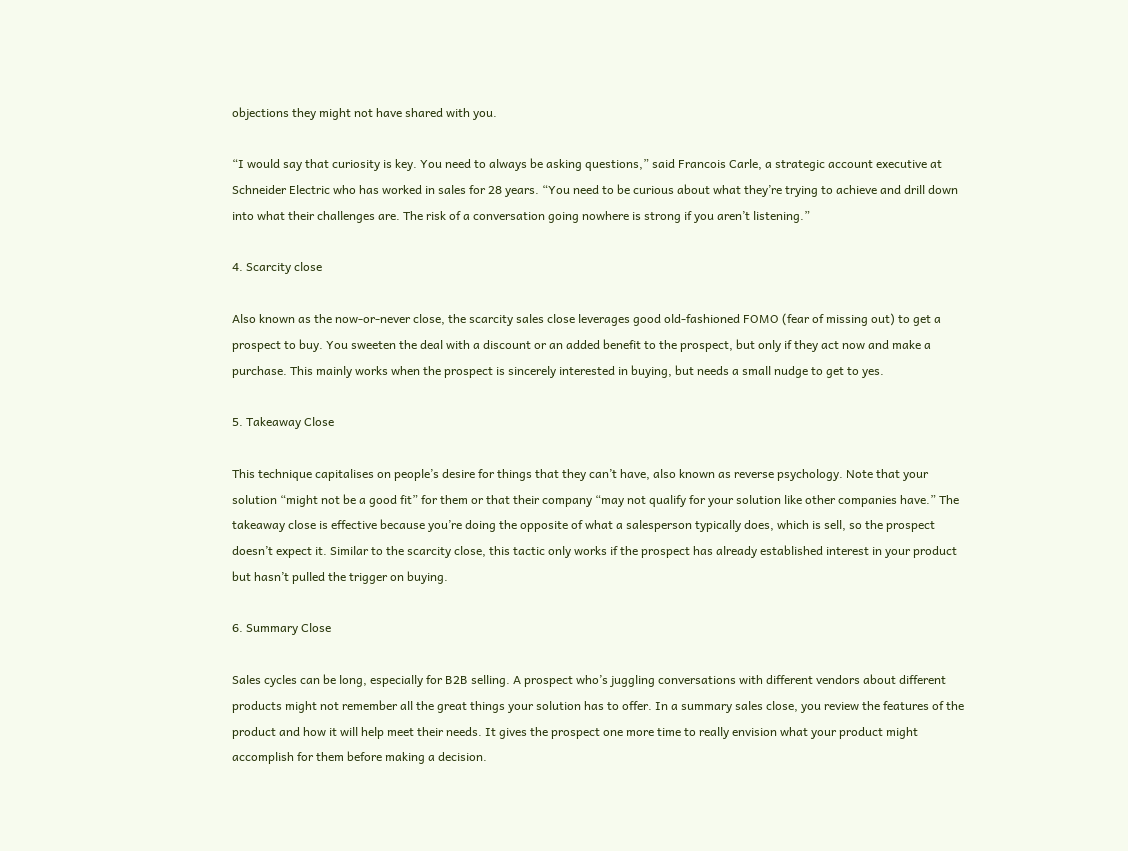objections they might not have shared with you.

“I would say that curiosity is key. You need to always be asking questions,” said Francois Carle, a strategic account executive at Schneider Electric who has worked in sales for 28 years. “You need to be curious about what they’re trying to achieve and drill down into what their challenges are. The risk of a conversation going nowhere is strong if you aren’t listening.”

4. Scarcity close

Also known as the now-or-never close, the scarcity sales close leverages good old-fashioned FOMO (fear of missing out) to get a prospect to buy. You sweeten the deal with a discount or an added benefit to the prospect, but only if they act now and make a purchase. This mainly works when the prospect is sincerely interested in buying, but needs a small nudge to get to yes.

5. Takeaway Close

This technique capitalises on people’s desire for things that they can’t have, also known as reverse psychology. Note that your solution “might not be a good fit” for them or that their company “may not qualify for your solution like other companies have.” The takeaway close is effective because you’re doing the opposite of what a salesperson typically does, which is sell, so the prospect doesn’t expect it. Similar to the scarcity close, this tactic only works if the prospect has already established interest in your product but hasn’t pulled the trigger on buying.

6. Summary Close

Sales cycles can be long, especially for B2B selling. A prospect who’s juggling conversations with different vendors about different products might not remember all the great things your solution has to offer. In a summary sales close, you review the features of the product and how it will help meet their needs. It gives the prospect one more time to really envision what your product might accomplish for them before making a decision.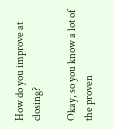How do you improve at closing?

Okay, so you know a lot of the proven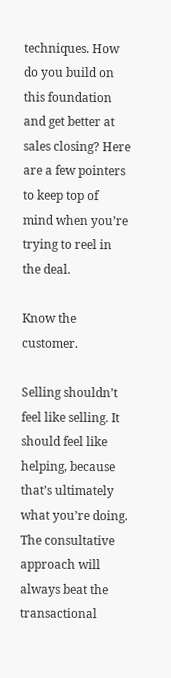techniques. How do you build on this foundation and get better at sales closing? Here are a few pointers to keep top of mind when you’re trying to reel in the deal.

Know the customer.

Selling shouldn’t feel like selling. It should feel like helping, because that’s ultimately what you’re doing. The consultative approach will always beat the transactional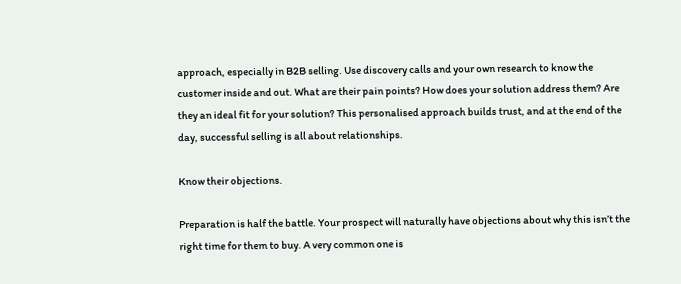approach, especially in B2B selling. Use discovery calls and your own research to know the customer inside and out. What are their pain points? How does your solution address them? Are they an ideal fit for your solution? This personalised approach builds trust, and at the end of the day, successful selling is all about relationships.

Know their objections.

Preparation is half the battle. Your prospect will naturally have objections about why this isn’t the right time for them to buy. A very common one is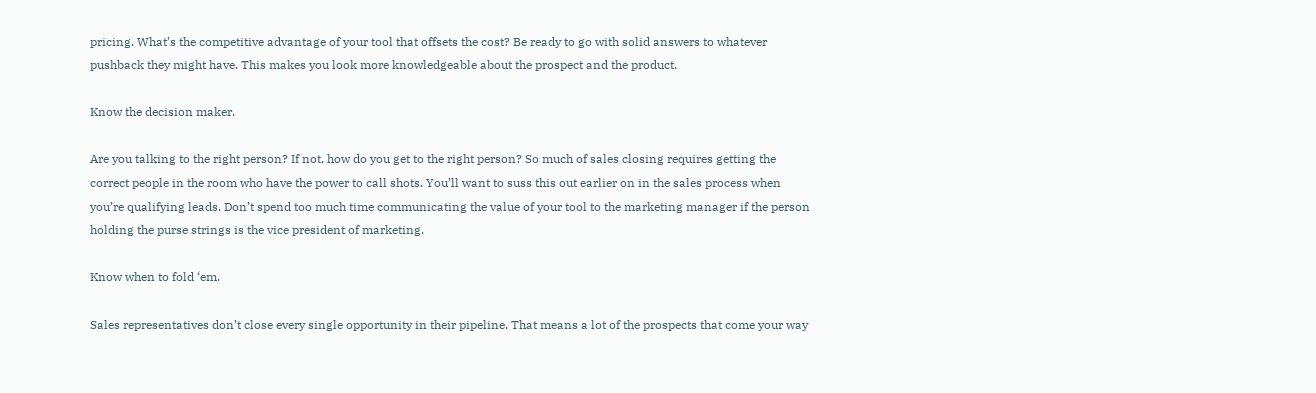pricing. What’s the competitive advantage of your tool that offsets the cost? Be ready to go with solid answers to whatever pushback they might have. This makes you look more knowledgeable about the prospect and the product.

Know the decision maker.

Are you talking to the right person? If not, how do you get to the right person? So much of sales closing requires getting the correct people in the room who have the power to call shots. You’ll want to suss this out earlier on in the sales process when you’re qualifying leads. Don’t spend too much time communicating the value of your tool to the marketing manager if the person holding the purse strings is the vice president of marketing.

Know when to fold ‘em.

Sales representatives don’t close every single opportunity in their pipeline. That means a lot of the prospects that come your way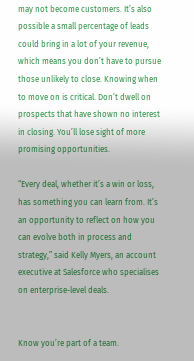may not become customers. It’s also possible a small percentage of leads could bring in a lot of your revenue, which means you don’t have to pursue those unlikely to close. Knowing when to move on is critical. Don’t dwell on prospects that have shown no interest in closing. You’ll lose sight of more promising opportunities.

“Every deal, whether it’s a win or loss, has something you can learn from. It’s an opportunity to reflect on how you can evolve both in process and strategy,” said Kelly Myers, an account executive at Salesforce who specialises on enterprise-level deals.


Know you’re part of a team.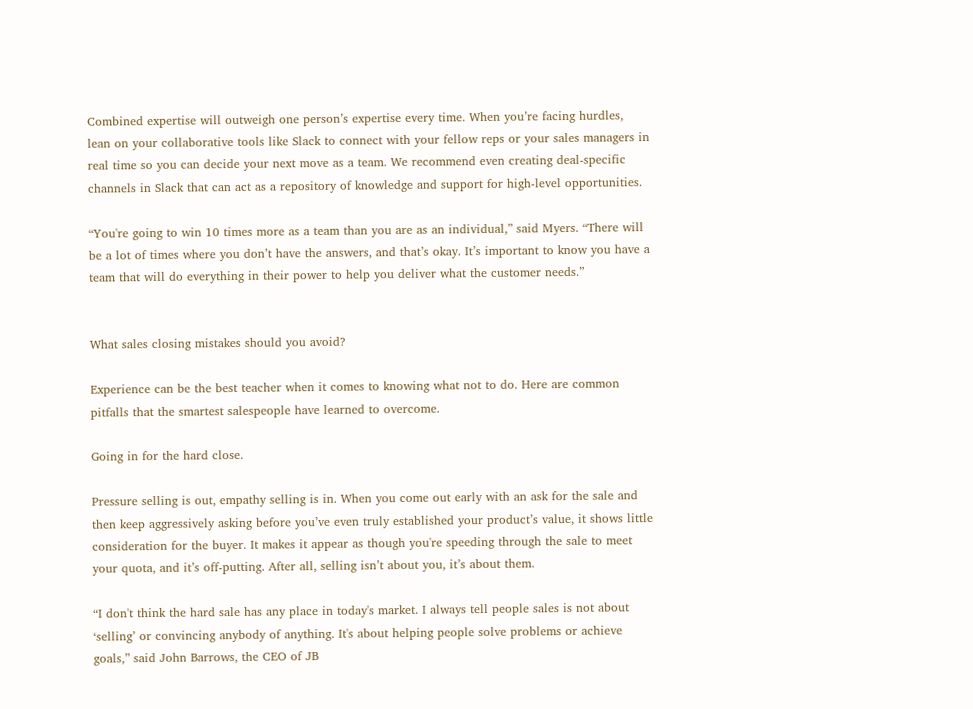Combined expertise will outweigh one person’s expertise every time. When you’re facing hurdles, lean on your collaborative tools like Slack to connect with your fellow reps or your sales managers in real time so you can decide your next move as a team. We recommend even creating deal-specific channels in Slack that can act as a repository of knowledge and support for high-level opportunities.

“You're going to win 10 times more as a team than you are as an individual,” said Myers. “There will be a lot of times where you don’t have the answers, and that’s okay. It’s important to know you have a team that will do everything in their power to help you deliver what the customer needs.”


What sales closing mistakes should you avoid?

Experience can be the best teacher when it comes to knowing what not to do. Here are common pitfalls that the smartest salespeople have learned to overcome.

Going in for the hard close.

Pressure selling is out, empathy selling is in. When you come out early with an ask for the sale and then keep aggressively asking before you’ve even truly established your product’s value, it shows little consideration for the buyer. It makes it appear as though you're speeding through the sale to meet your quota, and it’s off-putting. After all, selling isn’t about you, it’s about them.

“I don't think the hard sale has any place in today's market. I always tell people sales is not about ‘selling’ or convincing anybody of anything. It's about helping people solve problems or achieve goals,” said John Barrows, the CEO of JB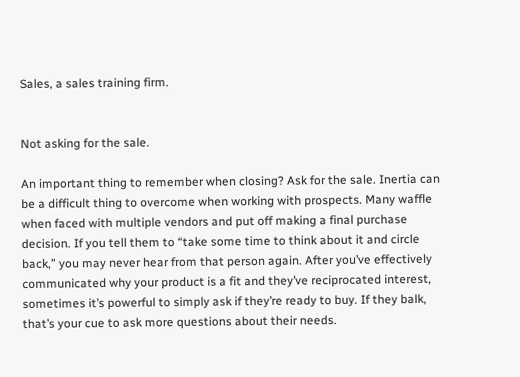Sales, a sales training firm.


Not asking for the sale.

An important thing to remember when closing? Ask for the sale. Inertia can be a difficult thing to overcome when working with prospects. Many waffle when faced with multiple vendors and put off making a final purchase decision. If you tell them to “take some time to think about it and circle back,” you may never hear from that person again. After you’ve effectively communicated why your product is a fit and they’ve reciprocated interest, sometimes it’s powerful to simply ask if they’re ready to buy. If they balk, that’s your cue to ask more questions about their needs.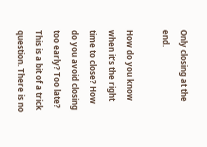Only closing at the end.

How do you know when it’s the right time to close? How do you avoid closing too early? Too late? This is a bit of a trick question. There is no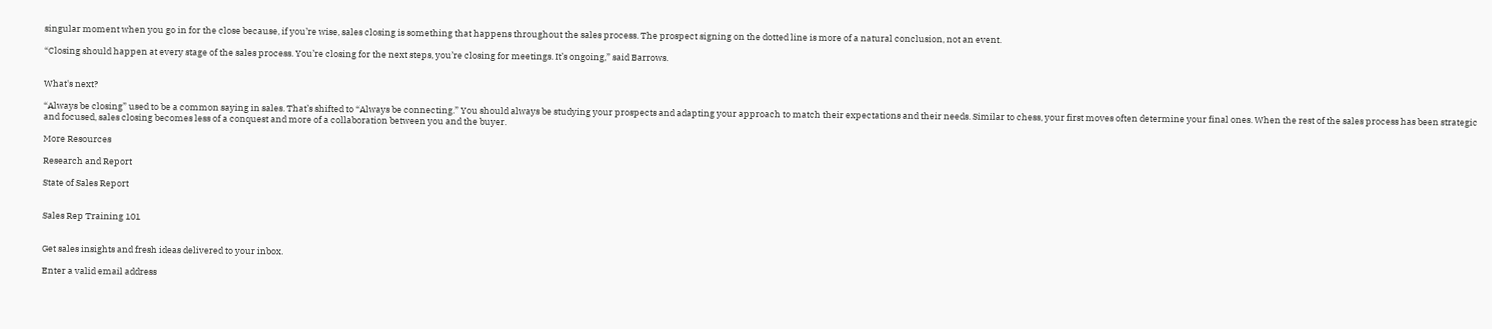singular moment when you go in for the close because, if you’re wise, sales closing is something that happens throughout the sales process. The prospect signing on the dotted line is more of a natural conclusion, not an event.

“Closing should happen at every stage of the sales process. You’re closing for the next steps, you’re closing for meetings. It’s ongoing,” said Barrows.


What's next?

“Always be closing” used to be a common saying in sales. That’s shifted to “Always be connecting.” You should always be studying your prospects and adapting your approach to match their expectations and their needs. Similar to chess, your first moves often determine your final ones. When the rest of the sales process has been strategic and focused, sales closing becomes less of a conquest and more of a collaboration between you and the buyer.

More Resources

Research and Report

State of Sales Report


Sales Rep Training 101


Get sales insights and fresh ideas delivered to your inbox.

Enter a valid email address